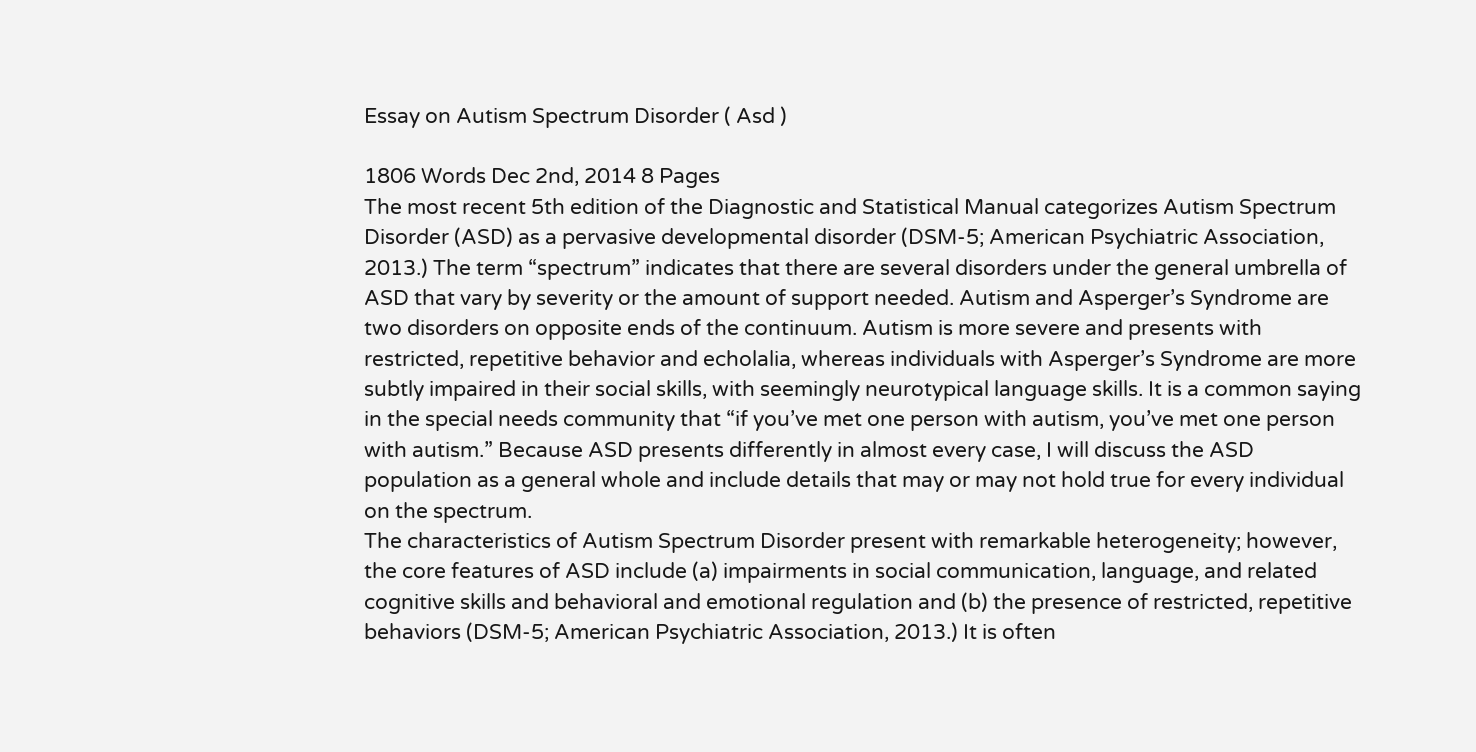Essay on Autism Spectrum Disorder ( Asd )

1806 Words Dec 2nd, 2014 8 Pages
The most recent 5th edition of the Diagnostic and Statistical Manual categorizes Autism Spectrum Disorder (ASD) as a pervasive developmental disorder (DSM-5; American Psychiatric Association, 2013.) The term “spectrum” indicates that there are several disorders under the general umbrella of ASD that vary by severity or the amount of support needed. Autism and Asperger’s Syndrome are two disorders on opposite ends of the continuum. Autism is more severe and presents with restricted, repetitive behavior and echolalia, whereas individuals with Asperger’s Syndrome are more subtly impaired in their social skills, with seemingly neurotypical language skills. It is a common saying in the special needs community that “if you’ve met one person with autism, you’ve met one person with autism.” Because ASD presents differently in almost every case, I will discuss the ASD population as a general whole and include details that may or may not hold true for every individual on the spectrum.
The characteristics of Autism Spectrum Disorder present with remarkable heterogeneity; however, the core features of ASD include (a) impairments in social communication, language, and related cognitive skills and behavioral and emotional regulation and (b) the presence of restricted, repetitive behaviors (DSM-5; American Psychiatric Association, 2013.) It is often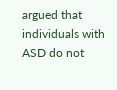argued that individuals with ASD do not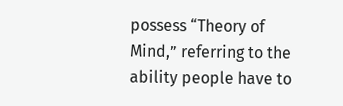possess “Theory of Mind,” referring to the ability people have to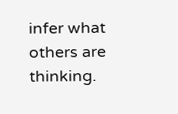infer what others are thinking.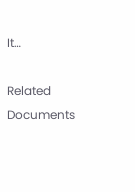It…

Related Documents